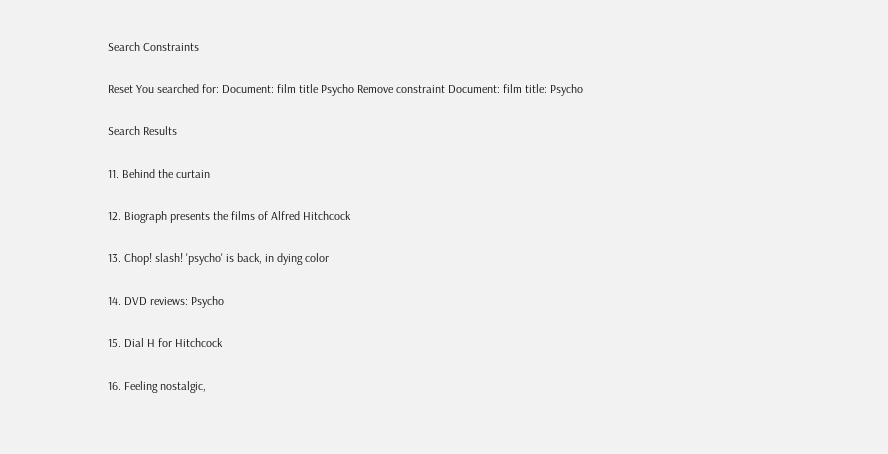Search Constraints

Reset You searched for: Document: film title Psycho Remove constraint Document: film title: Psycho

Search Results

11. Behind the curtain

12. Biograph presents the films of Alfred Hitchcock

13. Chop! slash! 'psycho' is back, in dying color

14. DVD reviews: Psycho

15. Dial H for Hitchcock

16. Feeling nostalgic,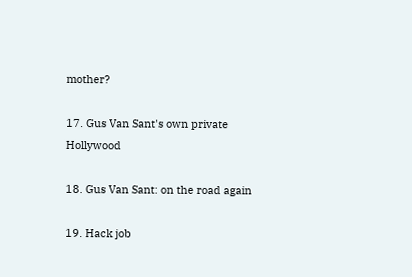mother?

17. Gus Van Sant's own private Hollywood

18. Gus Van Sant: on the road again

19. Hack job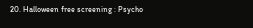20. Halloween free screening : Psycho